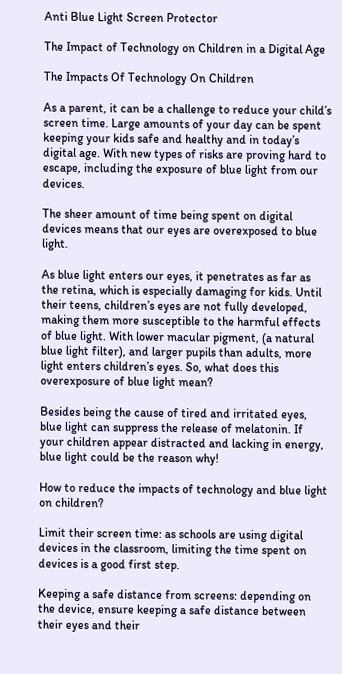Anti Blue Light Screen Protector

The Impact of Technology on Children in a Digital Age

The Impacts Of Technology On Children

As a parent, it can be a challenge to reduce your child’s screen time. Large amounts of your day can be spent keeping your kids safe and healthy and in today’s digital age. With new types of risks are proving hard to escape, including the exposure of blue light from our devices.

The sheer amount of time being spent on digital devices means that our eyes are overexposed to blue light.

As blue light enters our eyes, it penetrates as far as the retina, which is especially damaging for kids. Until their teens, children’s eyes are not fully developed, making them more susceptible to the harmful effects of blue light. With lower macular pigment, (a natural blue light filter), and larger pupils than adults, more light enters children’s eyes. So, what does this overexposure of blue light mean?

Besides being the cause of tired and irritated eyes, blue light can suppress the release of melatonin. If your children appear distracted and lacking in energy, blue light could be the reason why!

How to reduce the impacts of technology and blue light on children?

Limit their screen time: as schools are using digital devices in the classroom, limiting the time spent on devices is a good first step.

Keeping a safe distance from screens: depending on the device, ensure keeping a safe distance between their eyes and their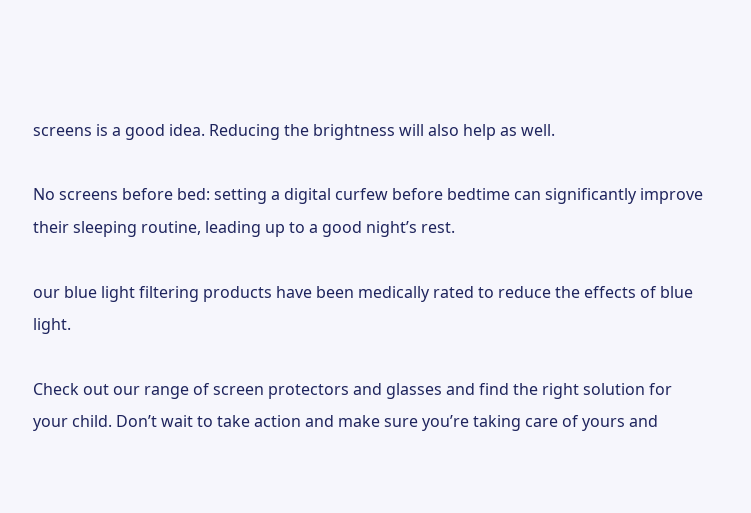screens is a good idea. Reducing the brightness will also help as well.

No screens before bed: setting a digital curfew before bedtime can significantly improve their sleeping routine, leading up to a good night’s rest.

our blue light filtering products have been medically rated to reduce the effects of blue light.

Check out our range of screen protectors and glasses and find the right solution for your child. Don’t wait to take action and make sure you’re taking care of yours and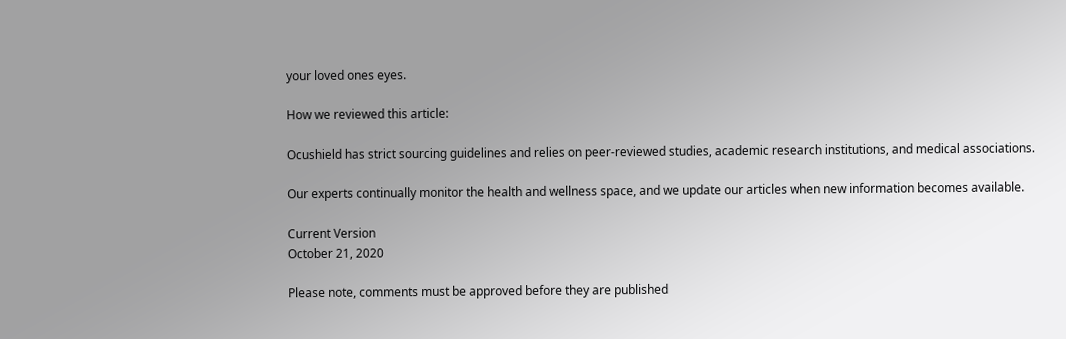your loved ones eyes.

How we reviewed this article:

Ocushield has strict sourcing guidelines and relies on peer-reviewed studies, academic research institutions, and medical associations.

Our experts continually monitor the health and wellness space, and we update our articles when new information becomes available.

Current Version
October 21, 2020

Please note, comments must be approved before they are published